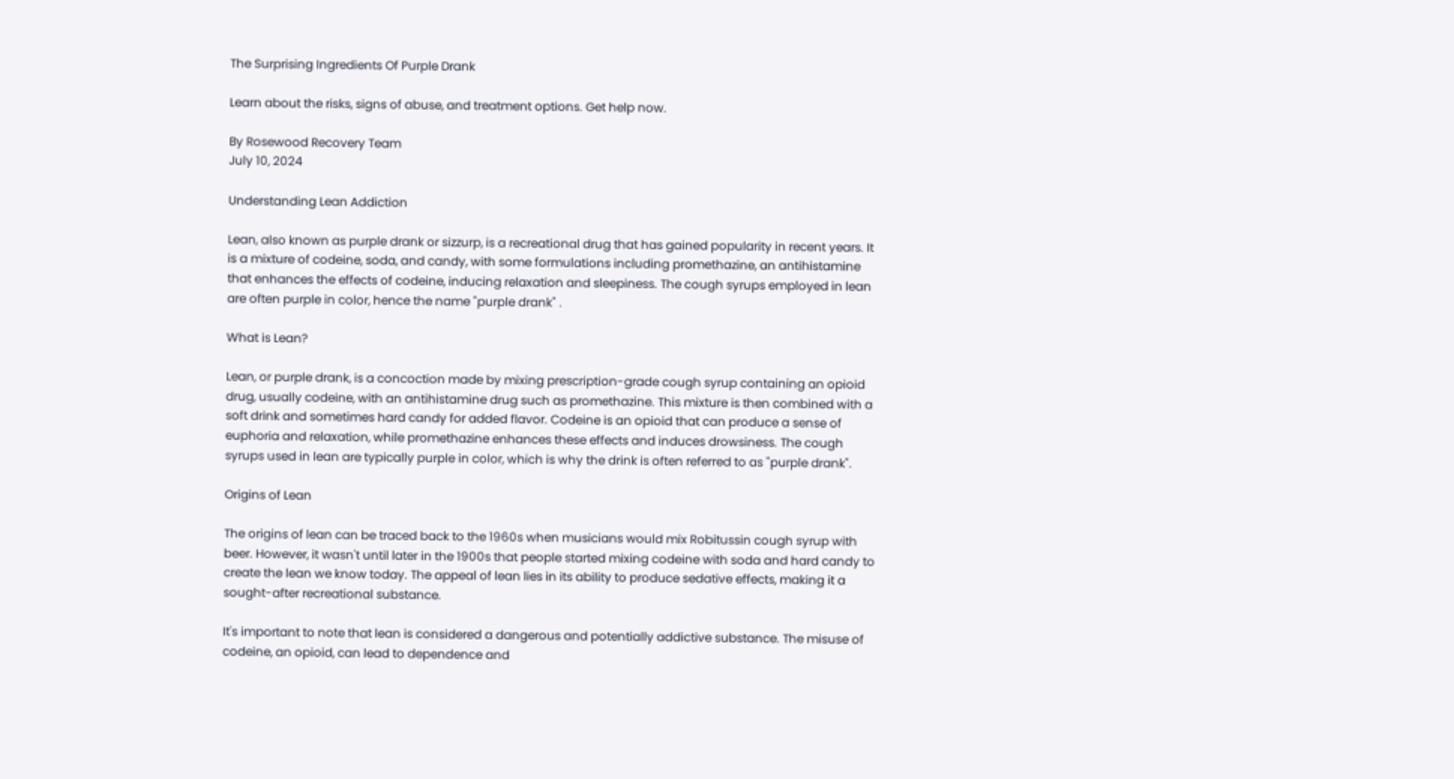The Surprising Ingredients Of Purple Drank

Learn about the risks, signs of abuse, and treatment options. Get help now.

By Rosewood Recovery Team
July 10, 2024

Understanding Lean Addiction

Lean, also known as purple drank or sizzurp, is a recreational drug that has gained popularity in recent years. It is a mixture of codeine, soda, and candy, with some formulations including promethazine, an antihistamine that enhances the effects of codeine, inducing relaxation and sleepiness. The cough syrups employed in lean are often purple in color, hence the name "purple drank" .

What is Lean?

Lean, or purple drank, is a concoction made by mixing prescription-grade cough syrup containing an opioid drug, usually codeine, with an antihistamine drug such as promethazine. This mixture is then combined with a soft drink and sometimes hard candy for added flavor. Codeine is an opioid that can produce a sense of euphoria and relaxation, while promethazine enhances these effects and induces drowsiness. The cough syrups used in lean are typically purple in color, which is why the drink is often referred to as "purple drank".

Origins of Lean

The origins of lean can be traced back to the 1960s when musicians would mix Robitussin cough syrup with beer. However, it wasn't until later in the 1900s that people started mixing codeine with soda and hard candy to create the lean we know today. The appeal of lean lies in its ability to produce sedative effects, making it a sought-after recreational substance.

It's important to note that lean is considered a dangerous and potentially addictive substance. The misuse of codeine, an opioid, can lead to dependence and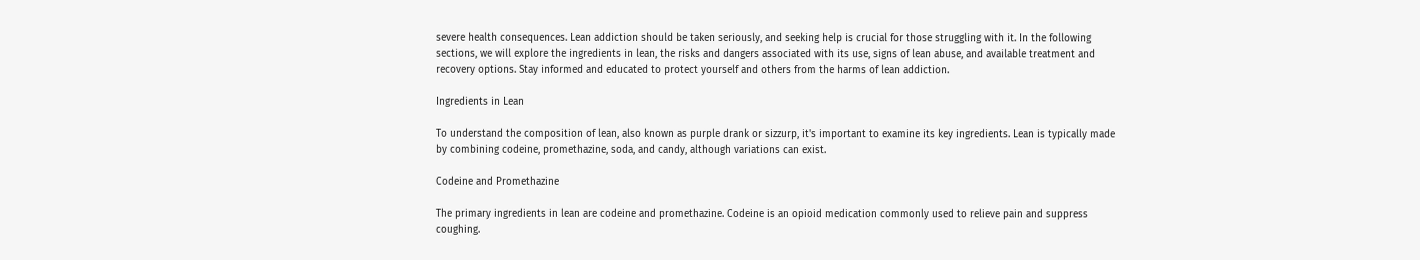severe health consequences. Lean addiction should be taken seriously, and seeking help is crucial for those struggling with it. In the following sections, we will explore the ingredients in lean, the risks and dangers associated with its use, signs of lean abuse, and available treatment and recovery options. Stay informed and educated to protect yourself and others from the harms of lean addiction.

Ingredients in Lean

To understand the composition of lean, also known as purple drank or sizzurp, it's important to examine its key ingredients. Lean is typically made by combining codeine, promethazine, soda, and candy, although variations can exist.

Codeine and Promethazine

The primary ingredients in lean are codeine and promethazine. Codeine is an opioid medication commonly used to relieve pain and suppress coughing.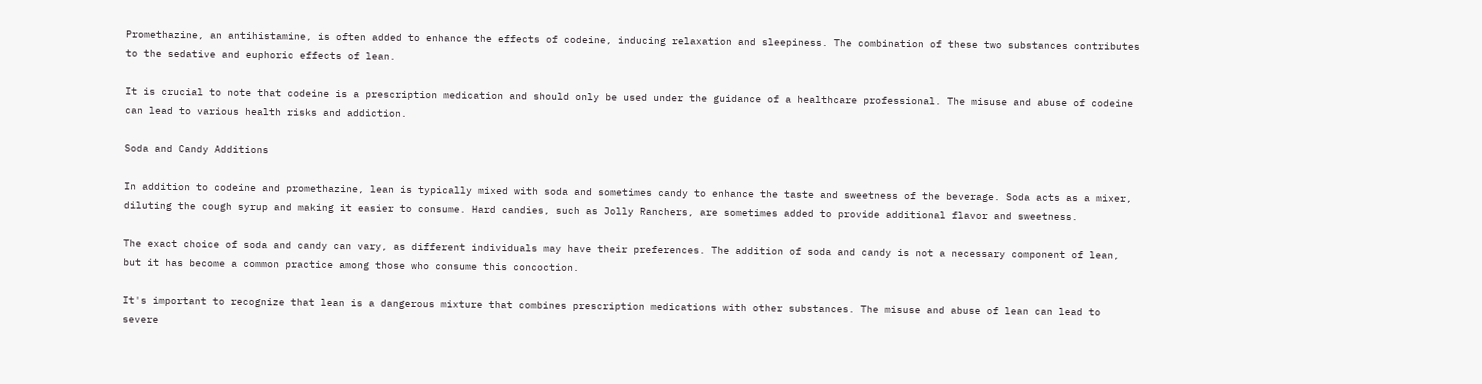Promethazine, an antihistamine, is often added to enhance the effects of codeine, inducing relaxation and sleepiness. The combination of these two substances contributes to the sedative and euphoric effects of lean.

It is crucial to note that codeine is a prescription medication and should only be used under the guidance of a healthcare professional. The misuse and abuse of codeine can lead to various health risks and addiction.

Soda and Candy Additions

In addition to codeine and promethazine, lean is typically mixed with soda and sometimes candy to enhance the taste and sweetness of the beverage. Soda acts as a mixer, diluting the cough syrup and making it easier to consume. Hard candies, such as Jolly Ranchers, are sometimes added to provide additional flavor and sweetness.

The exact choice of soda and candy can vary, as different individuals may have their preferences. The addition of soda and candy is not a necessary component of lean, but it has become a common practice among those who consume this concoction.

It's important to recognize that lean is a dangerous mixture that combines prescription medications with other substances. The misuse and abuse of lean can lead to severe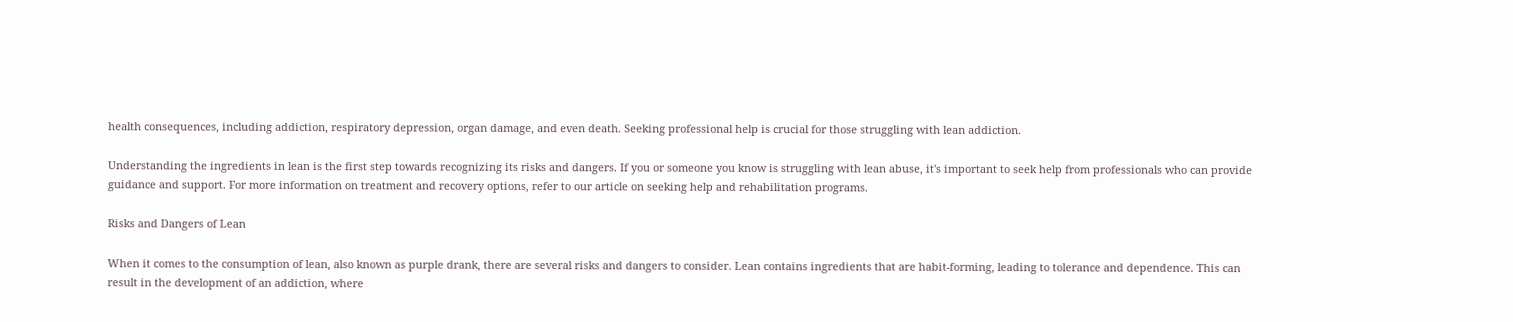health consequences, including addiction, respiratory depression, organ damage, and even death. Seeking professional help is crucial for those struggling with lean addiction.

Understanding the ingredients in lean is the first step towards recognizing its risks and dangers. If you or someone you know is struggling with lean abuse, it's important to seek help from professionals who can provide guidance and support. For more information on treatment and recovery options, refer to our article on seeking help and rehabilitation programs.

Risks and Dangers of Lean

When it comes to the consumption of lean, also known as purple drank, there are several risks and dangers to consider. Lean contains ingredients that are habit-forming, leading to tolerance and dependence. This can result in the development of an addiction, where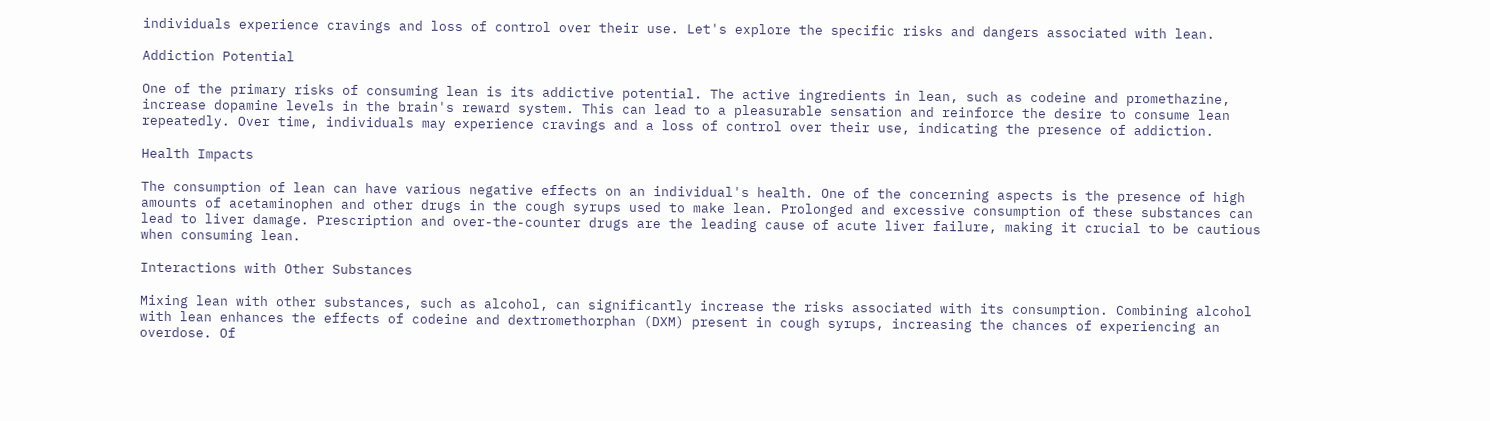individuals experience cravings and loss of control over their use. Let's explore the specific risks and dangers associated with lean.

Addiction Potential

One of the primary risks of consuming lean is its addictive potential. The active ingredients in lean, such as codeine and promethazine, increase dopamine levels in the brain's reward system. This can lead to a pleasurable sensation and reinforce the desire to consume lean repeatedly. Over time, individuals may experience cravings and a loss of control over their use, indicating the presence of addiction.

Health Impacts

The consumption of lean can have various negative effects on an individual's health. One of the concerning aspects is the presence of high amounts of acetaminophen and other drugs in the cough syrups used to make lean. Prolonged and excessive consumption of these substances can lead to liver damage. Prescription and over-the-counter drugs are the leading cause of acute liver failure, making it crucial to be cautious when consuming lean.

Interactions with Other Substances

Mixing lean with other substances, such as alcohol, can significantly increase the risks associated with its consumption. Combining alcohol with lean enhances the effects of codeine and dextromethorphan (DXM) present in cough syrups, increasing the chances of experiencing an overdose. Of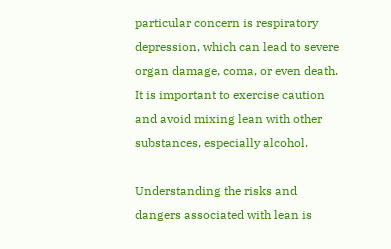particular concern is respiratory depression, which can lead to severe organ damage, coma, or even death. It is important to exercise caution and avoid mixing lean with other substances, especially alcohol.

Understanding the risks and dangers associated with lean is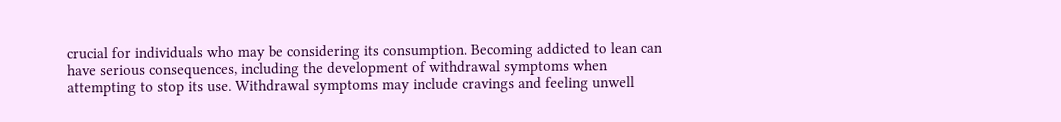crucial for individuals who may be considering its consumption. Becoming addicted to lean can have serious consequences, including the development of withdrawal symptoms when attempting to stop its use. Withdrawal symptoms may include cravings and feeling unwell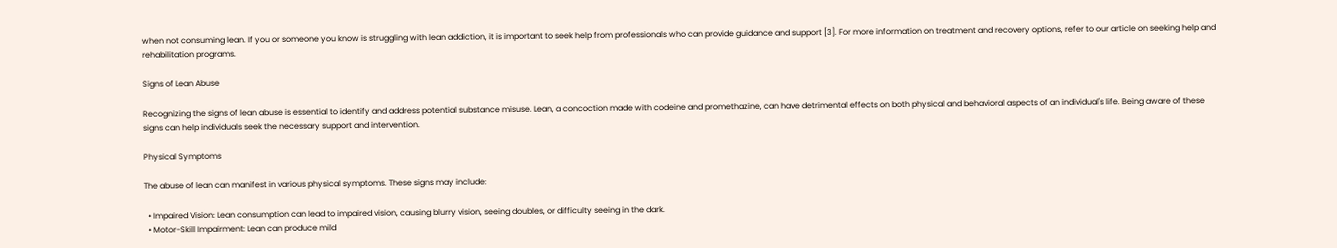when not consuming lean. If you or someone you know is struggling with lean addiction, it is important to seek help from professionals who can provide guidance and support [3]. For more information on treatment and recovery options, refer to our article on seeking help and rehabilitation programs.

Signs of Lean Abuse

Recognizing the signs of lean abuse is essential to identify and address potential substance misuse. Lean, a concoction made with codeine and promethazine, can have detrimental effects on both physical and behavioral aspects of an individual's life. Being aware of these signs can help individuals seek the necessary support and intervention.

Physical Symptoms

The abuse of lean can manifest in various physical symptoms. These signs may include:

  • Impaired Vision: Lean consumption can lead to impaired vision, causing blurry vision, seeing doubles, or difficulty seeing in the dark.
  • Motor-Skill Impairment: Lean can produce mild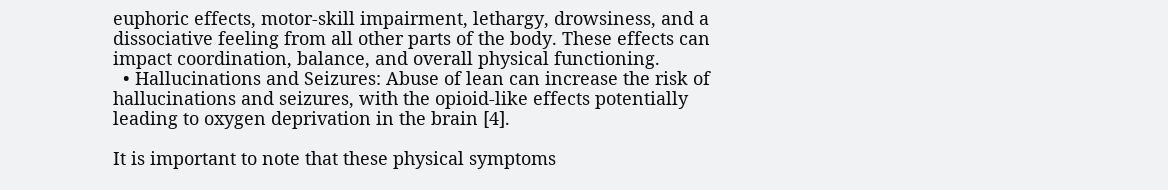euphoric effects, motor-skill impairment, lethargy, drowsiness, and a dissociative feeling from all other parts of the body. These effects can impact coordination, balance, and overall physical functioning.
  • Hallucinations and Seizures: Abuse of lean can increase the risk of hallucinations and seizures, with the opioid-like effects potentially leading to oxygen deprivation in the brain [4].

It is important to note that these physical symptoms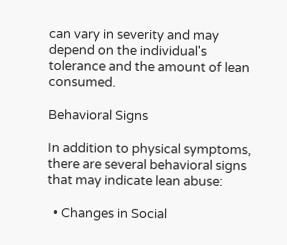can vary in severity and may depend on the individual's tolerance and the amount of lean consumed.

Behavioral Signs

In addition to physical symptoms, there are several behavioral signs that may indicate lean abuse:

  • Changes in Social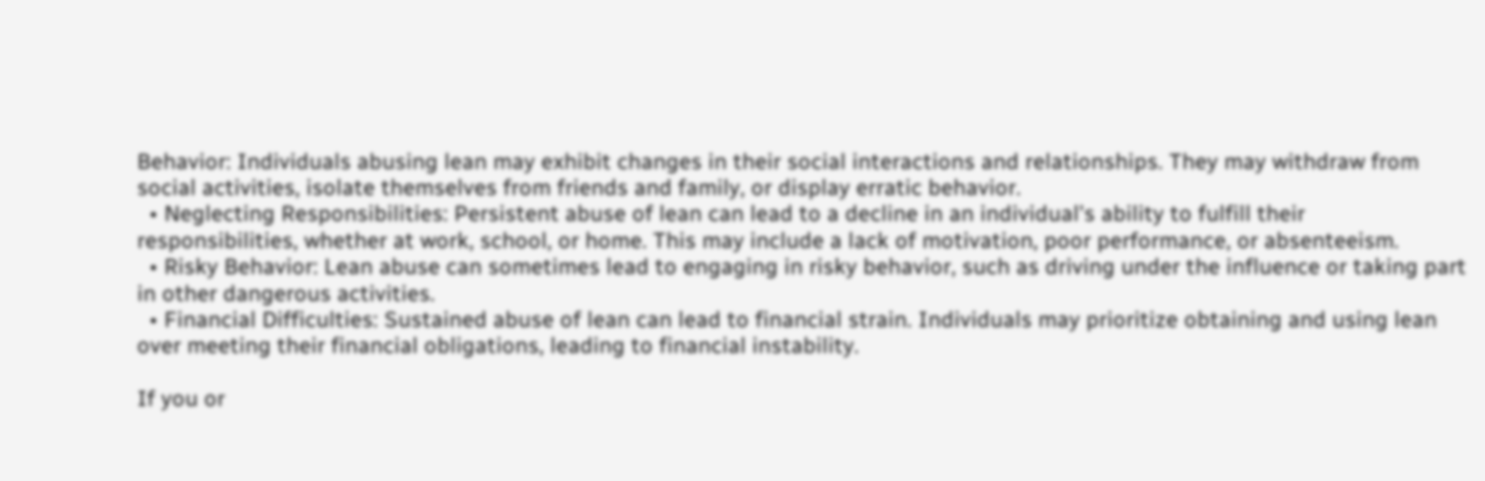Behavior: Individuals abusing lean may exhibit changes in their social interactions and relationships. They may withdraw from social activities, isolate themselves from friends and family, or display erratic behavior.
  • Neglecting Responsibilities: Persistent abuse of lean can lead to a decline in an individual's ability to fulfill their responsibilities, whether at work, school, or home. This may include a lack of motivation, poor performance, or absenteeism.
  • Risky Behavior: Lean abuse can sometimes lead to engaging in risky behavior, such as driving under the influence or taking part in other dangerous activities.
  • Financial Difficulties: Sustained abuse of lean can lead to financial strain. Individuals may prioritize obtaining and using lean over meeting their financial obligations, leading to financial instability.

If you or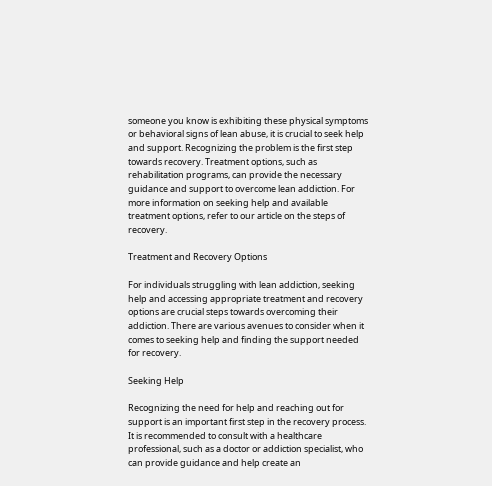someone you know is exhibiting these physical symptoms or behavioral signs of lean abuse, it is crucial to seek help and support. Recognizing the problem is the first step towards recovery. Treatment options, such as rehabilitation programs, can provide the necessary guidance and support to overcome lean addiction. For more information on seeking help and available treatment options, refer to our article on the steps of recovery.

Treatment and Recovery Options

For individuals struggling with lean addiction, seeking help and accessing appropriate treatment and recovery options are crucial steps towards overcoming their addiction. There are various avenues to consider when it comes to seeking help and finding the support needed for recovery.

Seeking Help

Recognizing the need for help and reaching out for support is an important first step in the recovery process. It is recommended to consult with a healthcare professional, such as a doctor or addiction specialist, who can provide guidance and help create an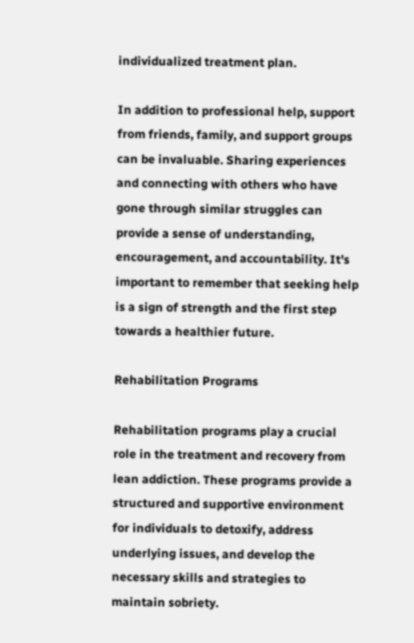individualized treatment plan.

In addition to professional help, support from friends, family, and support groups can be invaluable. Sharing experiences and connecting with others who have gone through similar struggles can provide a sense of understanding, encouragement, and accountability. It's important to remember that seeking help is a sign of strength and the first step towards a healthier future.

Rehabilitation Programs

Rehabilitation programs play a crucial role in the treatment and recovery from lean addiction. These programs provide a structured and supportive environment for individuals to detoxify, address underlying issues, and develop the necessary skills and strategies to maintain sobriety.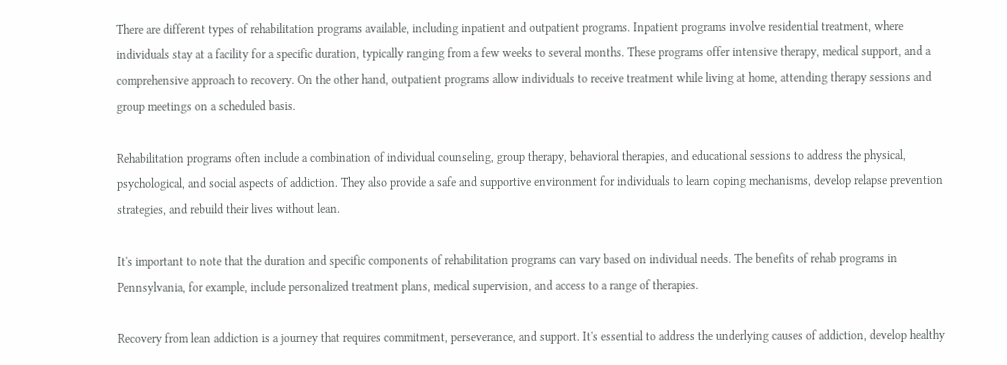There are different types of rehabilitation programs available, including inpatient and outpatient programs. Inpatient programs involve residential treatment, where individuals stay at a facility for a specific duration, typically ranging from a few weeks to several months. These programs offer intensive therapy, medical support, and a comprehensive approach to recovery. On the other hand, outpatient programs allow individuals to receive treatment while living at home, attending therapy sessions and group meetings on a scheduled basis.

Rehabilitation programs often include a combination of individual counseling, group therapy, behavioral therapies, and educational sessions to address the physical, psychological, and social aspects of addiction. They also provide a safe and supportive environment for individuals to learn coping mechanisms, develop relapse prevention strategies, and rebuild their lives without lean.

It's important to note that the duration and specific components of rehabilitation programs can vary based on individual needs. The benefits of rehab programs in Pennsylvania, for example, include personalized treatment plans, medical supervision, and access to a range of therapies.

Recovery from lean addiction is a journey that requires commitment, perseverance, and support. It's essential to address the underlying causes of addiction, develop healthy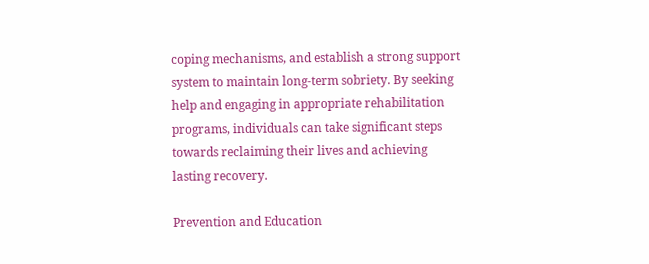coping mechanisms, and establish a strong support system to maintain long-term sobriety. By seeking help and engaging in appropriate rehabilitation programs, individuals can take significant steps towards reclaiming their lives and achieving lasting recovery.

Prevention and Education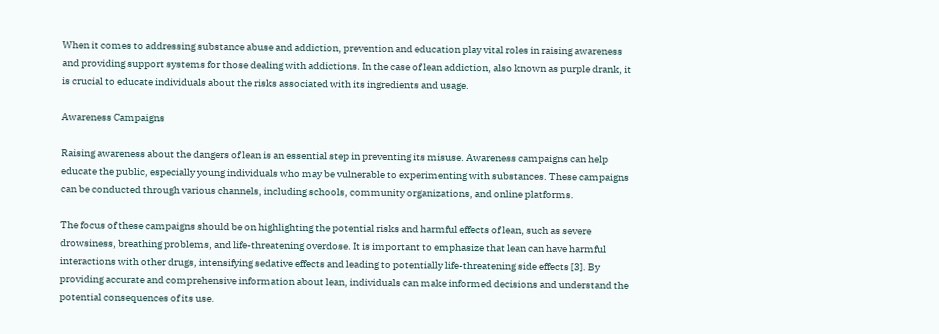When it comes to addressing substance abuse and addiction, prevention and education play vital roles in raising awareness and providing support systems for those dealing with addictions. In the case of lean addiction, also known as purple drank, it is crucial to educate individuals about the risks associated with its ingredients and usage.

Awareness Campaigns

Raising awareness about the dangers of lean is an essential step in preventing its misuse. Awareness campaigns can help educate the public, especially young individuals who may be vulnerable to experimenting with substances. These campaigns can be conducted through various channels, including schools, community organizations, and online platforms.

The focus of these campaigns should be on highlighting the potential risks and harmful effects of lean, such as severe drowsiness, breathing problems, and life-threatening overdose. It is important to emphasize that lean can have harmful interactions with other drugs, intensifying sedative effects and leading to potentially life-threatening side effects [3]. By providing accurate and comprehensive information about lean, individuals can make informed decisions and understand the potential consequences of its use.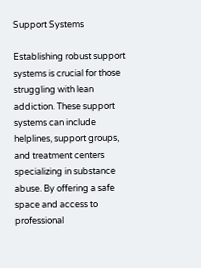Support Systems

Establishing robust support systems is crucial for those struggling with lean addiction. These support systems can include helplines, support groups, and treatment centers specializing in substance abuse. By offering a safe space and access to professional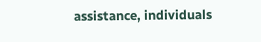assistance, individuals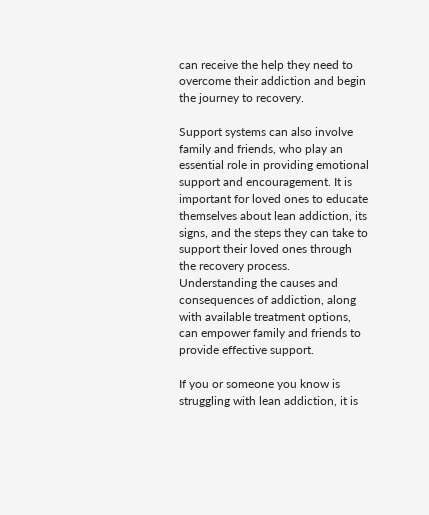can receive the help they need to overcome their addiction and begin the journey to recovery.

Support systems can also involve family and friends, who play an essential role in providing emotional support and encouragement. It is important for loved ones to educate themselves about lean addiction, its signs, and the steps they can take to support their loved ones through the recovery process. Understanding the causes and consequences of addiction, along with available treatment options, can empower family and friends to provide effective support.

If you or someone you know is struggling with lean addiction, it is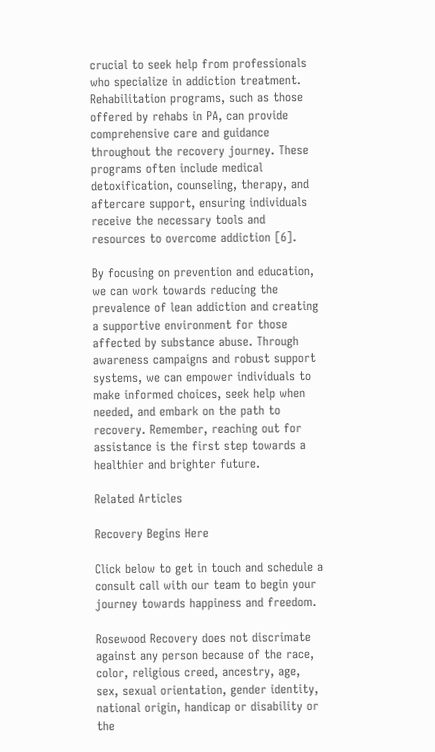crucial to seek help from professionals who specialize in addiction treatment. Rehabilitation programs, such as those offered by rehabs in PA, can provide comprehensive care and guidance throughout the recovery journey. These programs often include medical detoxification, counseling, therapy, and aftercare support, ensuring individuals receive the necessary tools and resources to overcome addiction [6].

By focusing on prevention and education, we can work towards reducing the prevalence of lean addiction and creating a supportive environment for those affected by substance abuse. Through awareness campaigns and robust support systems, we can empower individuals to make informed choices, seek help when needed, and embark on the path to recovery. Remember, reaching out for assistance is the first step towards a healthier and brighter future.

Related Articles

Recovery Begins Here

Click below to get in touch and schedule a consult call with our team to begin your journey towards happiness and freedom.

Rosewood Recovery does not discrimate against any person because of the race, color, religious creed, ancestry, age, sex, sexual orientation, gender identity, national origin, handicap or disability or the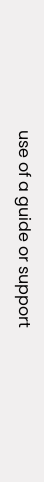use of a guide or support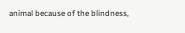animal because of the blindness,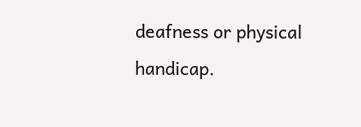deafness or physical handicap.